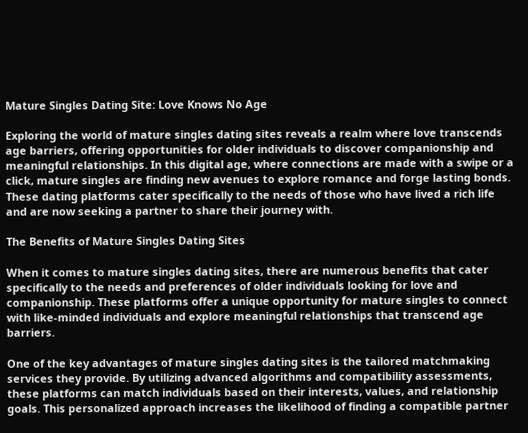Mature Singles Dating Site: Love Knows No Age

Exploring the world of mature singles dating sites reveals a realm where love transcends age barriers, offering opportunities for older individuals to discover companionship and meaningful relationships. In this digital age, where connections are made with a swipe or a click, mature singles are finding new avenues to explore romance and forge lasting bonds. These dating platforms cater specifically to the needs of those who have lived a rich life and are now seeking a partner to share their journey with.

The Benefits of Mature Singles Dating Sites

When it comes to mature singles dating sites, there are numerous benefits that cater specifically to the needs and preferences of older individuals looking for love and companionship. These platforms offer a unique opportunity for mature singles to connect with like-minded individuals and explore meaningful relationships that transcend age barriers.

One of the key advantages of mature singles dating sites is the tailored matchmaking services they provide. By utilizing advanced algorithms and compatibility assessments, these platforms can match individuals based on their interests, values, and relationship goals. This personalized approach increases the likelihood of finding a compatible partner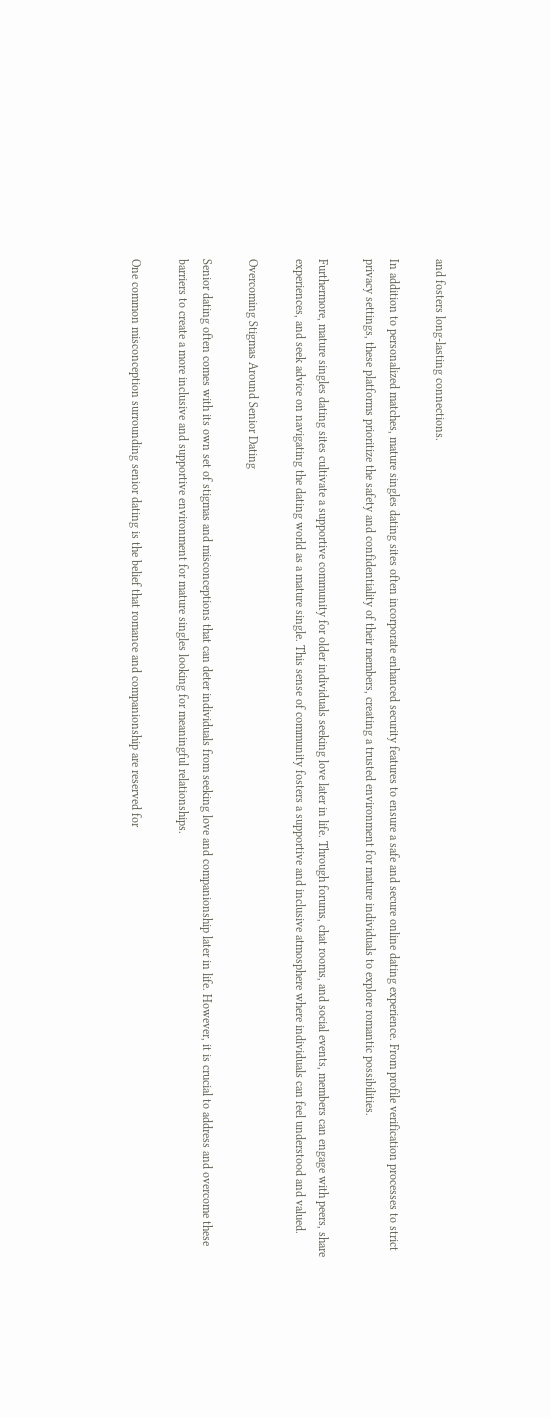and fosters long-lasting connections.

In addition to personalized matches, mature singles dating sites often incorporate enhanced security features to ensure a safe and secure online dating experience. From profile verification processes to strict privacy settings, these platforms prioritize the safety and confidentiality of their members, creating a trusted environment for mature individuals to explore romantic possibilities.

Furthermore, mature singles dating sites cultivate a supportive community for older individuals seeking love later in life. Through forums, chat rooms, and social events, members can engage with peers, share experiences, and seek advice on navigating the dating world as a mature single. This sense of community fosters a supportive and inclusive atmosphere where individuals can feel understood and valued.

Overcoming Stigmas Around Senior Dating

Senior dating often comes with its own set of stigmas and misconceptions that can deter individuals from seeking love and companionship later in life. However, it is crucial to address and overcome these barriers to create a more inclusive and supportive environment for mature singles looking for meaningful relationships.

One common misconception surrounding senior dating is the belief that romance and companionship are reserved for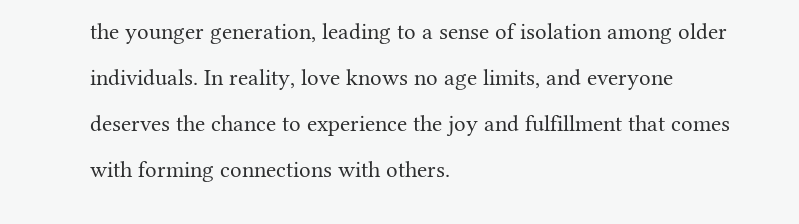the younger generation, leading to a sense of isolation among older individuals. In reality, love knows no age limits, and everyone deserves the chance to experience the joy and fulfillment that comes with forming connections with others.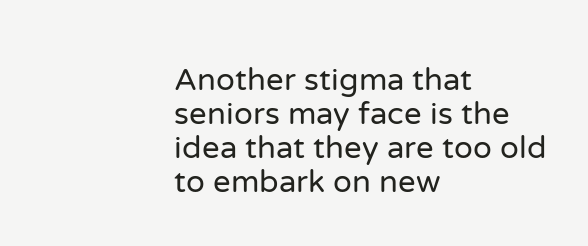Another stigma that seniors may face is the idea that they are too old to embark on new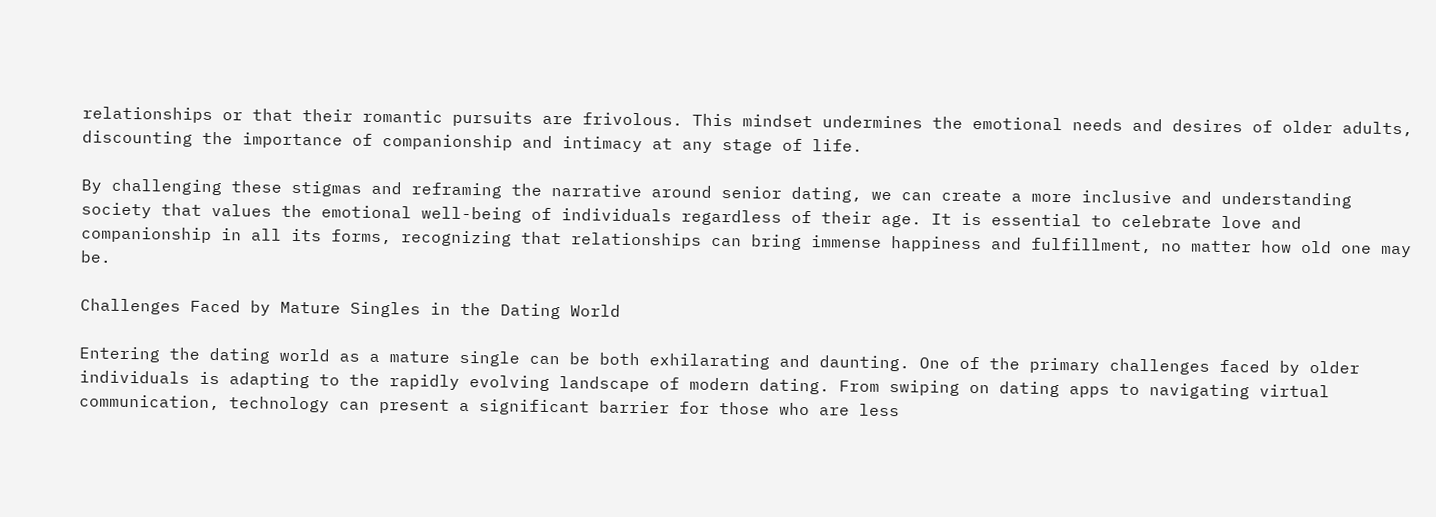relationships or that their romantic pursuits are frivolous. This mindset undermines the emotional needs and desires of older adults, discounting the importance of companionship and intimacy at any stage of life.

By challenging these stigmas and reframing the narrative around senior dating, we can create a more inclusive and understanding society that values the emotional well-being of individuals regardless of their age. It is essential to celebrate love and companionship in all its forms, recognizing that relationships can bring immense happiness and fulfillment, no matter how old one may be.

Challenges Faced by Mature Singles in the Dating World

Entering the dating world as a mature single can be both exhilarating and daunting. One of the primary challenges faced by older individuals is adapting to the rapidly evolving landscape of modern dating. From swiping on dating apps to navigating virtual communication, technology can present a significant barrier for those who are less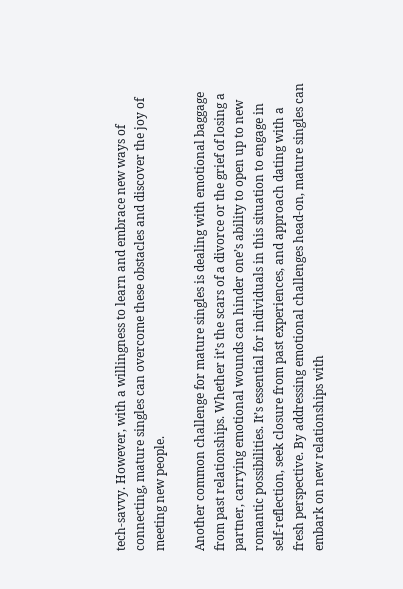tech-savvy. However, with a willingness to learn and embrace new ways of connecting, mature singles can overcome these obstacles and discover the joy of meeting new people.

Another common challenge for mature singles is dealing with emotional baggage from past relationships. Whether it’s the scars of a divorce or the grief of losing a partner, carrying emotional wounds can hinder one’s ability to open up to new romantic possibilities. It’s essential for individuals in this situation to engage in self-reflection, seek closure from past experiences, and approach dating with a fresh perspective. By addressing emotional challenges head-on, mature singles can embark on new relationships with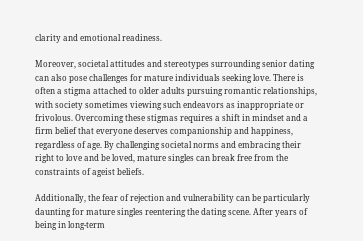clarity and emotional readiness.

Moreover, societal attitudes and stereotypes surrounding senior dating can also pose challenges for mature individuals seeking love. There is often a stigma attached to older adults pursuing romantic relationships, with society sometimes viewing such endeavors as inappropriate or frivolous. Overcoming these stigmas requires a shift in mindset and a firm belief that everyone deserves companionship and happiness, regardless of age. By challenging societal norms and embracing their right to love and be loved, mature singles can break free from the constraints of ageist beliefs.

Additionally, the fear of rejection and vulnerability can be particularly daunting for mature singles reentering the dating scene. After years of being in long-term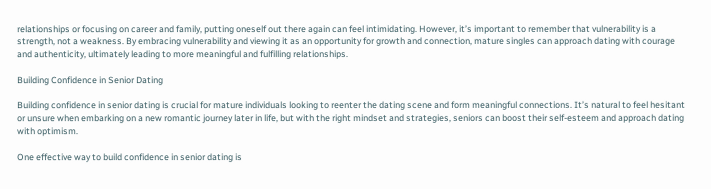relationships or focusing on career and family, putting oneself out there again can feel intimidating. However, it’s important to remember that vulnerability is a strength, not a weakness. By embracing vulnerability and viewing it as an opportunity for growth and connection, mature singles can approach dating with courage and authenticity, ultimately leading to more meaningful and fulfilling relationships.

Building Confidence in Senior Dating

Building confidence in senior dating is crucial for mature individuals looking to reenter the dating scene and form meaningful connections. It’s natural to feel hesitant or unsure when embarking on a new romantic journey later in life, but with the right mindset and strategies, seniors can boost their self-esteem and approach dating with optimism.

One effective way to build confidence in senior dating is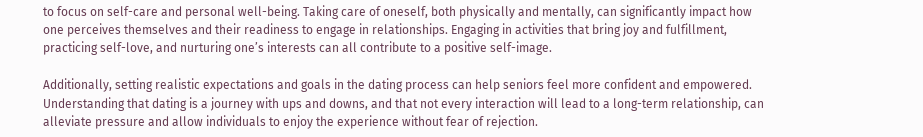to focus on self-care and personal well-being. Taking care of oneself, both physically and mentally, can significantly impact how one perceives themselves and their readiness to engage in relationships. Engaging in activities that bring joy and fulfillment, practicing self-love, and nurturing one’s interests can all contribute to a positive self-image.

Additionally, setting realistic expectations and goals in the dating process can help seniors feel more confident and empowered. Understanding that dating is a journey with ups and downs, and that not every interaction will lead to a long-term relationship, can alleviate pressure and allow individuals to enjoy the experience without fear of rejection.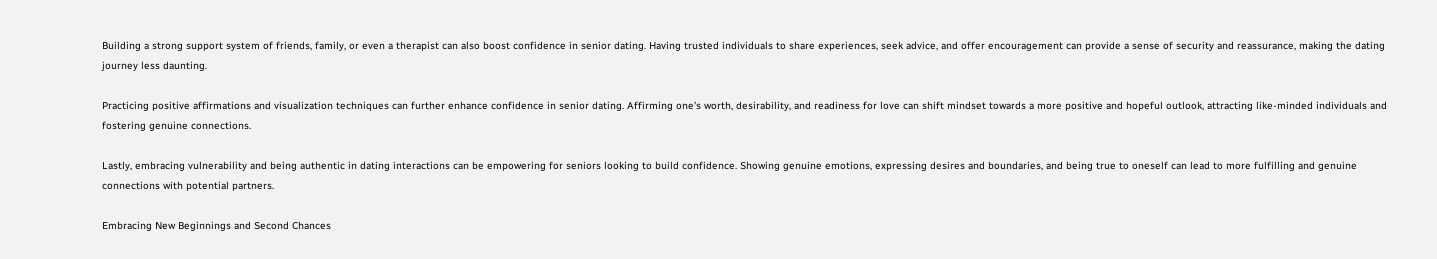Building a strong support system of friends, family, or even a therapist can also boost confidence in senior dating. Having trusted individuals to share experiences, seek advice, and offer encouragement can provide a sense of security and reassurance, making the dating journey less daunting.

Practicing positive affirmations and visualization techniques can further enhance confidence in senior dating. Affirming one’s worth, desirability, and readiness for love can shift mindset towards a more positive and hopeful outlook, attracting like-minded individuals and fostering genuine connections.

Lastly, embracing vulnerability and being authentic in dating interactions can be empowering for seniors looking to build confidence. Showing genuine emotions, expressing desires and boundaries, and being true to oneself can lead to more fulfilling and genuine connections with potential partners.

Embracing New Beginnings and Second Chances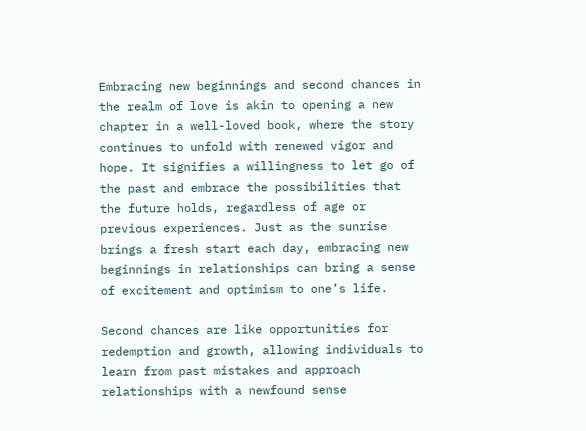Embracing new beginnings and second chances in the realm of love is akin to opening a new chapter in a well-loved book, where the story continues to unfold with renewed vigor and hope. It signifies a willingness to let go of the past and embrace the possibilities that the future holds, regardless of age or previous experiences. Just as the sunrise brings a fresh start each day, embracing new beginnings in relationships can bring a sense of excitement and optimism to one’s life.

Second chances are like opportunities for redemption and growth, allowing individuals to learn from past mistakes and approach relationships with a newfound sense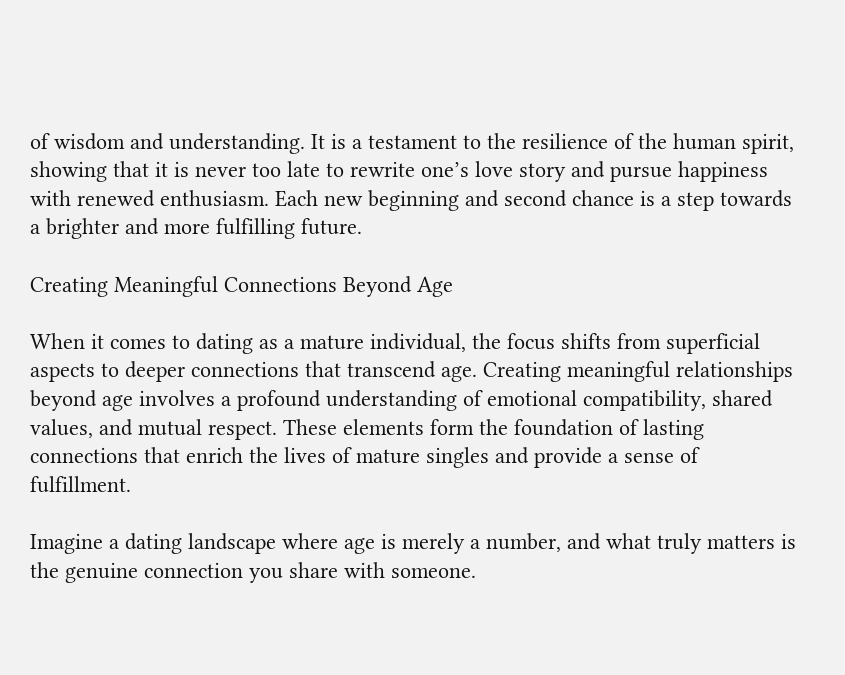of wisdom and understanding. It is a testament to the resilience of the human spirit, showing that it is never too late to rewrite one’s love story and pursue happiness with renewed enthusiasm. Each new beginning and second chance is a step towards a brighter and more fulfilling future.

Creating Meaningful Connections Beyond Age

When it comes to dating as a mature individual, the focus shifts from superficial aspects to deeper connections that transcend age. Creating meaningful relationships beyond age involves a profound understanding of emotional compatibility, shared values, and mutual respect. These elements form the foundation of lasting connections that enrich the lives of mature singles and provide a sense of fulfillment.

Imagine a dating landscape where age is merely a number, and what truly matters is the genuine connection you share with someone.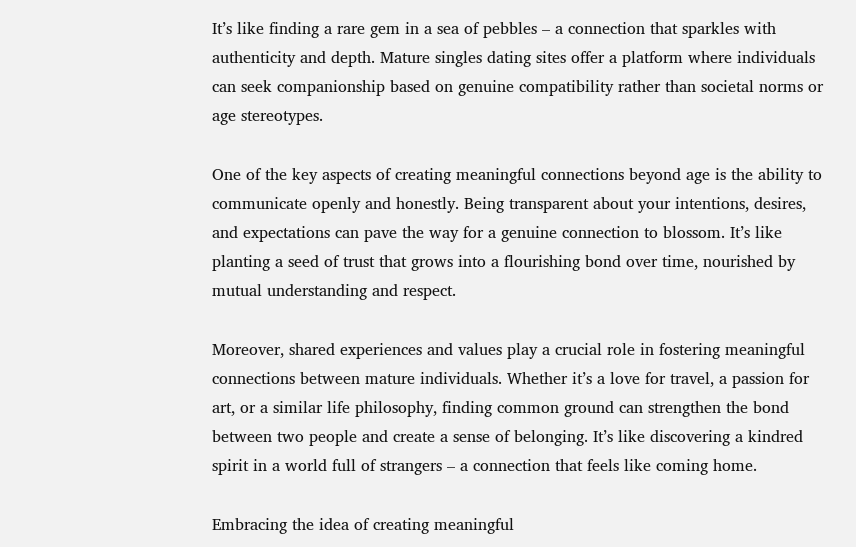It’s like finding a rare gem in a sea of pebbles – a connection that sparkles with authenticity and depth. Mature singles dating sites offer a platform where individuals can seek companionship based on genuine compatibility rather than societal norms or age stereotypes.

One of the key aspects of creating meaningful connections beyond age is the ability to communicate openly and honestly. Being transparent about your intentions, desires, and expectations can pave the way for a genuine connection to blossom. It’s like planting a seed of trust that grows into a flourishing bond over time, nourished by mutual understanding and respect.

Moreover, shared experiences and values play a crucial role in fostering meaningful connections between mature individuals. Whether it’s a love for travel, a passion for art, or a similar life philosophy, finding common ground can strengthen the bond between two people and create a sense of belonging. It’s like discovering a kindred spirit in a world full of strangers – a connection that feels like coming home.

Embracing the idea of creating meaningful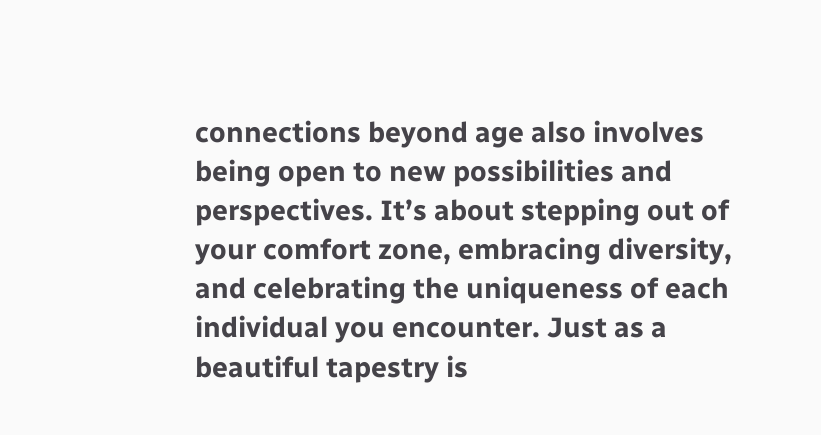connections beyond age also involves being open to new possibilities and perspectives. It’s about stepping out of your comfort zone, embracing diversity, and celebrating the uniqueness of each individual you encounter. Just as a beautiful tapestry is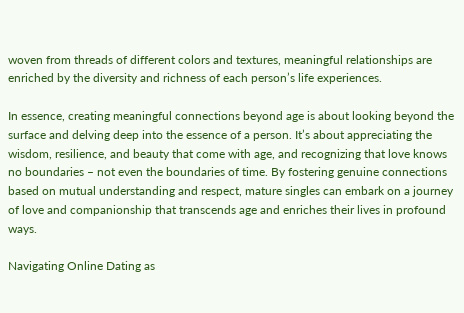woven from threads of different colors and textures, meaningful relationships are enriched by the diversity and richness of each person’s life experiences.

In essence, creating meaningful connections beyond age is about looking beyond the surface and delving deep into the essence of a person. It’s about appreciating the wisdom, resilience, and beauty that come with age, and recognizing that love knows no boundaries – not even the boundaries of time. By fostering genuine connections based on mutual understanding and respect, mature singles can embark on a journey of love and companionship that transcends age and enriches their lives in profound ways.

Navigating Online Dating as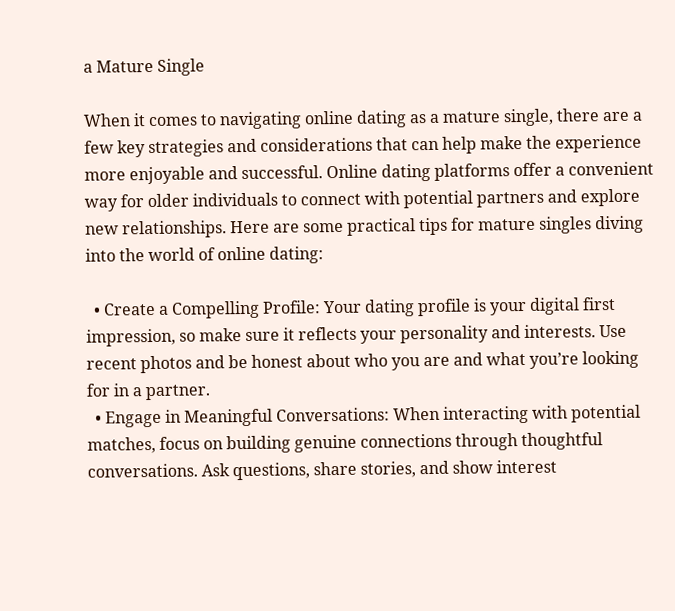a Mature Single

When it comes to navigating online dating as a mature single, there are a few key strategies and considerations that can help make the experience more enjoyable and successful. Online dating platforms offer a convenient way for older individuals to connect with potential partners and explore new relationships. Here are some practical tips for mature singles diving into the world of online dating:

  • Create a Compelling Profile: Your dating profile is your digital first impression, so make sure it reflects your personality and interests. Use recent photos and be honest about who you are and what you’re looking for in a partner.
  • Engage in Meaningful Conversations: When interacting with potential matches, focus on building genuine connections through thoughtful conversations. Ask questions, share stories, and show interest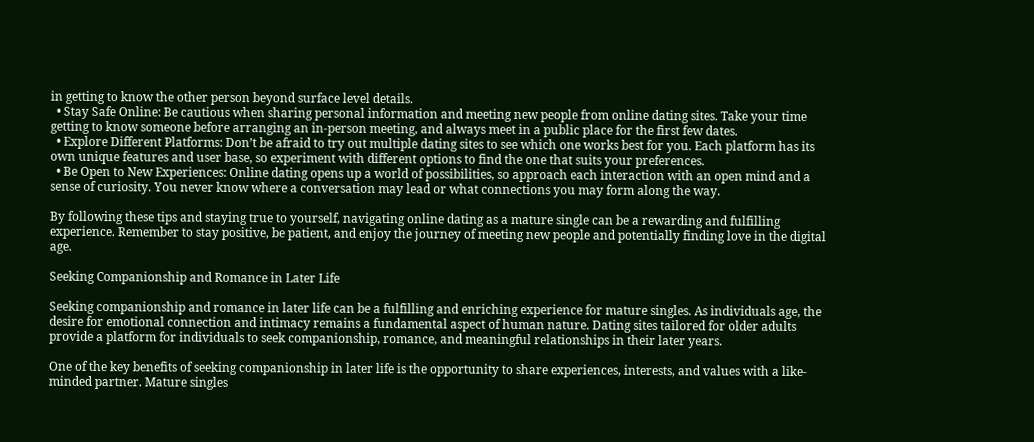in getting to know the other person beyond surface level details.
  • Stay Safe Online: Be cautious when sharing personal information and meeting new people from online dating sites. Take your time getting to know someone before arranging an in-person meeting, and always meet in a public place for the first few dates.
  • Explore Different Platforms: Don’t be afraid to try out multiple dating sites to see which one works best for you. Each platform has its own unique features and user base, so experiment with different options to find the one that suits your preferences.
  • Be Open to New Experiences: Online dating opens up a world of possibilities, so approach each interaction with an open mind and a sense of curiosity. You never know where a conversation may lead or what connections you may form along the way.

By following these tips and staying true to yourself, navigating online dating as a mature single can be a rewarding and fulfilling experience. Remember to stay positive, be patient, and enjoy the journey of meeting new people and potentially finding love in the digital age.

Seeking Companionship and Romance in Later Life

Seeking companionship and romance in later life can be a fulfilling and enriching experience for mature singles. As individuals age, the desire for emotional connection and intimacy remains a fundamental aspect of human nature. Dating sites tailored for older adults provide a platform for individuals to seek companionship, romance, and meaningful relationships in their later years.

One of the key benefits of seeking companionship in later life is the opportunity to share experiences, interests, and values with a like-minded partner. Mature singles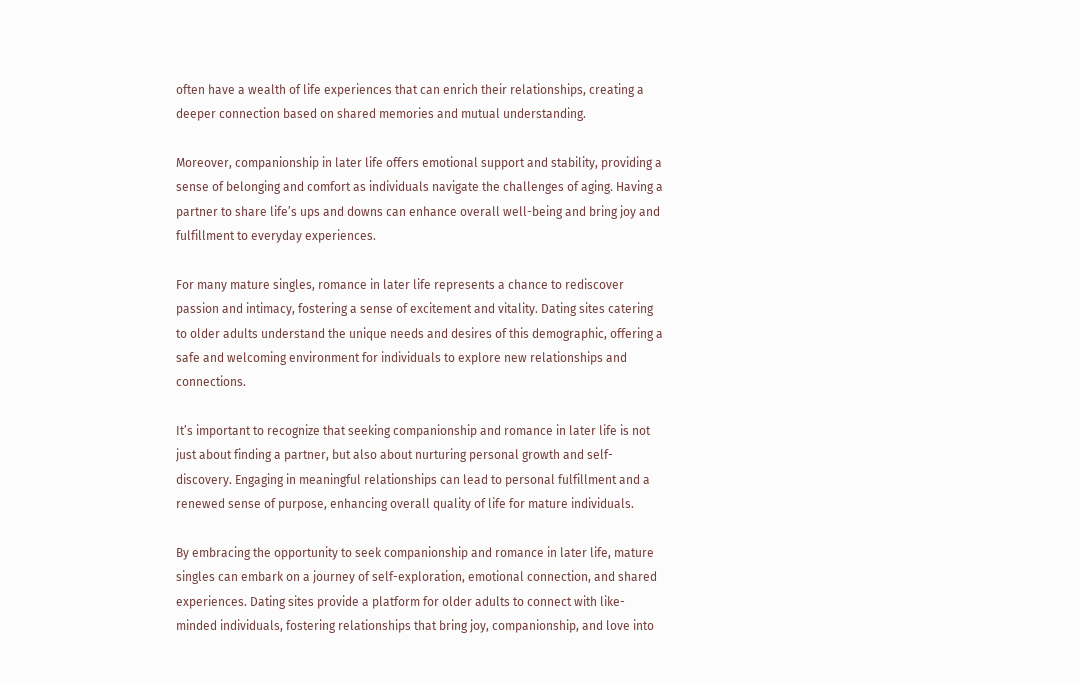often have a wealth of life experiences that can enrich their relationships, creating a deeper connection based on shared memories and mutual understanding.

Moreover, companionship in later life offers emotional support and stability, providing a sense of belonging and comfort as individuals navigate the challenges of aging. Having a partner to share life’s ups and downs can enhance overall well-being and bring joy and fulfillment to everyday experiences.

For many mature singles, romance in later life represents a chance to rediscover passion and intimacy, fostering a sense of excitement and vitality. Dating sites catering to older adults understand the unique needs and desires of this demographic, offering a safe and welcoming environment for individuals to explore new relationships and connections.

It’s important to recognize that seeking companionship and romance in later life is not just about finding a partner, but also about nurturing personal growth and self-discovery. Engaging in meaningful relationships can lead to personal fulfillment and a renewed sense of purpose, enhancing overall quality of life for mature individuals.

By embracing the opportunity to seek companionship and romance in later life, mature singles can embark on a journey of self-exploration, emotional connection, and shared experiences. Dating sites provide a platform for older adults to connect with like-minded individuals, fostering relationships that bring joy, companionship, and love into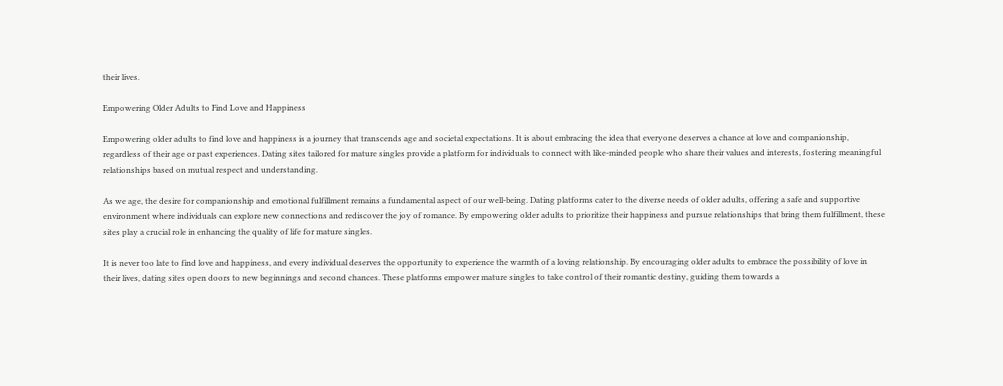their lives.

Empowering Older Adults to Find Love and Happiness

Empowering older adults to find love and happiness is a journey that transcends age and societal expectations. It is about embracing the idea that everyone deserves a chance at love and companionship, regardless of their age or past experiences. Dating sites tailored for mature singles provide a platform for individuals to connect with like-minded people who share their values and interests, fostering meaningful relationships based on mutual respect and understanding.

As we age, the desire for companionship and emotional fulfillment remains a fundamental aspect of our well-being. Dating platforms cater to the diverse needs of older adults, offering a safe and supportive environment where individuals can explore new connections and rediscover the joy of romance. By empowering older adults to prioritize their happiness and pursue relationships that bring them fulfillment, these sites play a crucial role in enhancing the quality of life for mature singles.

It is never too late to find love and happiness, and every individual deserves the opportunity to experience the warmth of a loving relationship. By encouraging older adults to embrace the possibility of love in their lives, dating sites open doors to new beginnings and second chances. These platforms empower mature singles to take control of their romantic destiny, guiding them towards a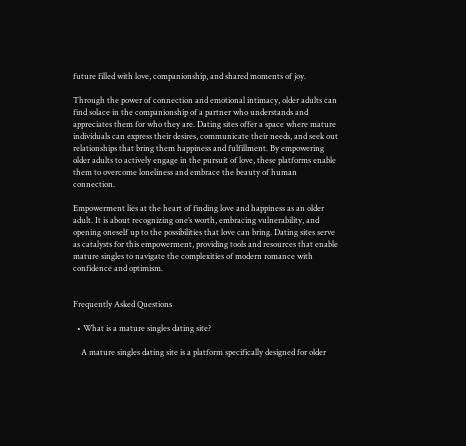future filled with love, companionship, and shared moments of joy.

Through the power of connection and emotional intimacy, older adults can find solace in the companionship of a partner who understands and appreciates them for who they are. Dating sites offer a space where mature individuals can express their desires, communicate their needs, and seek out relationships that bring them happiness and fulfillment. By empowering older adults to actively engage in the pursuit of love, these platforms enable them to overcome loneliness and embrace the beauty of human connection.

Empowerment lies at the heart of finding love and happiness as an older adult. It is about recognizing one’s worth, embracing vulnerability, and opening oneself up to the possibilities that love can bring. Dating sites serve as catalysts for this empowerment, providing tools and resources that enable mature singles to navigate the complexities of modern romance with confidence and optimism.


Frequently Asked Questions

  • What is a mature singles dating site?

    A mature singles dating site is a platform specifically designed for older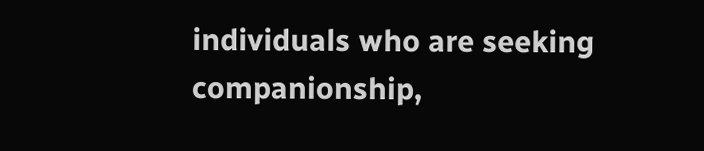individuals who are seeking companionship,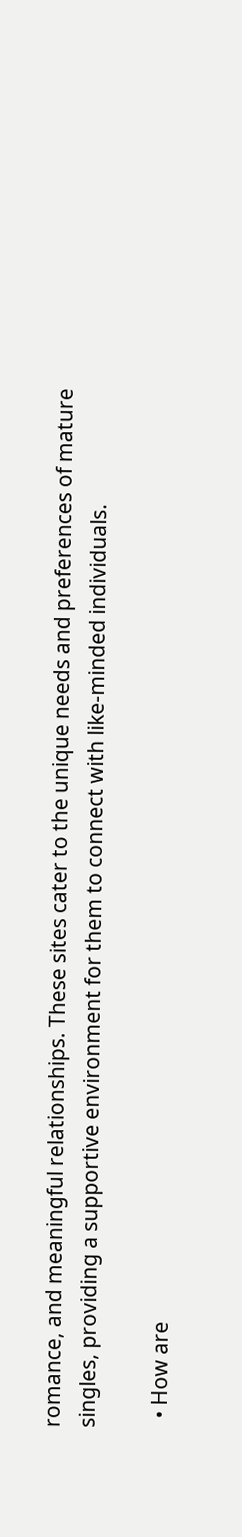romance, and meaningful relationships. These sites cater to the unique needs and preferences of mature singles, providing a supportive environment for them to connect with like-minded individuals.

  • How are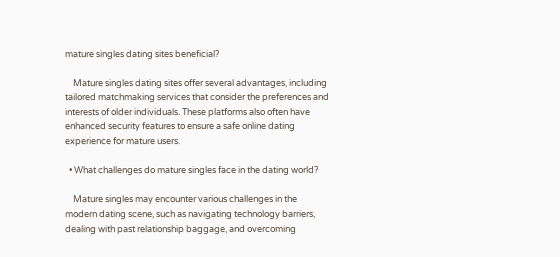mature singles dating sites beneficial?

    Mature singles dating sites offer several advantages, including tailored matchmaking services that consider the preferences and interests of older individuals. These platforms also often have enhanced security features to ensure a safe online dating experience for mature users.

  • What challenges do mature singles face in the dating world?

    Mature singles may encounter various challenges in the modern dating scene, such as navigating technology barriers, dealing with past relationship baggage, and overcoming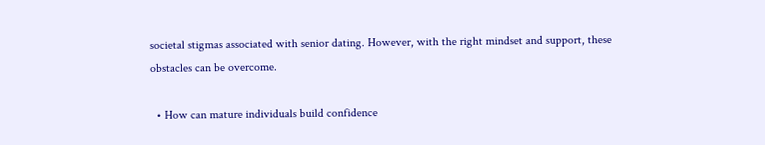societal stigmas associated with senior dating. However, with the right mindset and support, these obstacles can be overcome.

  • How can mature individuals build confidence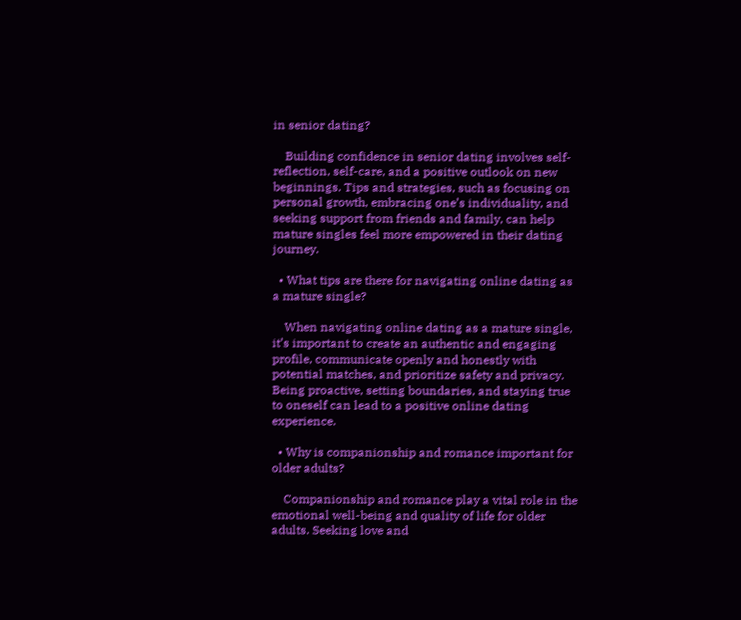in senior dating?

    Building confidence in senior dating involves self-reflection, self-care, and a positive outlook on new beginnings. Tips and strategies, such as focusing on personal growth, embracing one’s individuality, and seeking support from friends and family, can help mature singles feel more empowered in their dating journey.

  • What tips are there for navigating online dating as a mature single?

    When navigating online dating as a mature single, it’s important to create an authentic and engaging profile, communicate openly and honestly with potential matches, and prioritize safety and privacy. Being proactive, setting boundaries, and staying true to oneself can lead to a positive online dating experience.

  • Why is companionship and romance important for older adults?

    Companionship and romance play a vital role in the emotional well-being and quality of life for older adults. Seeking love and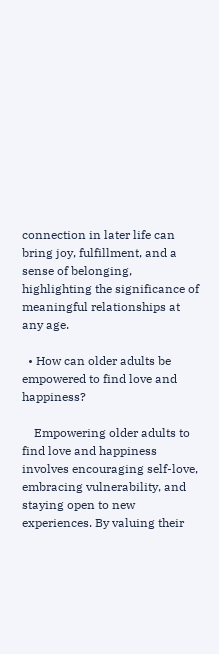connection in later life can bring joy, fulfillment, and a sense of belonging, highlighting the significance of meaningful relationships at any age.

  • How can older adults be empowered to find love and happiness?

    Empowering older adults to find love and happiness involves encouraging self-love, embracing vulnerability, and staying open to new experiences. By valuing their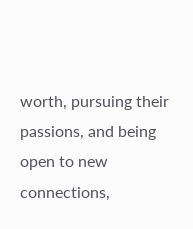worth, pursuing their passions, and being open to new connections,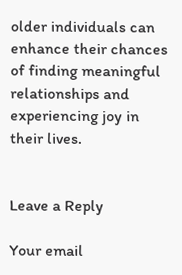older individuals can enhance their chances of finding meaningful relationships and experiencing joy in their lives.


Leave a Reply

Your email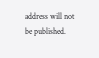address will not be published.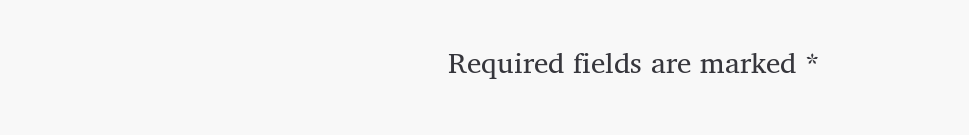Required fields are marked *